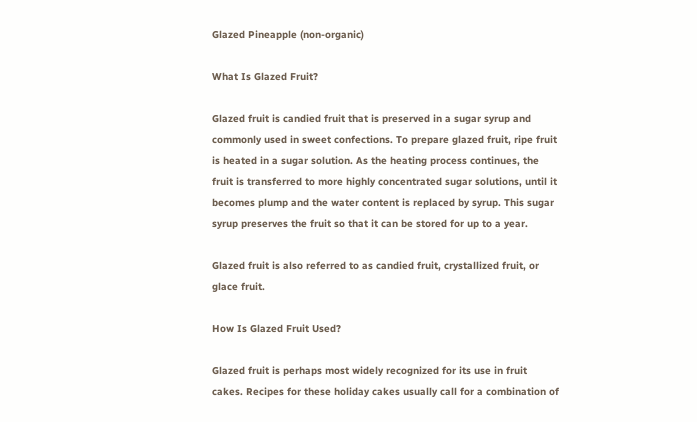Glazed Pineapple (non-organic)

What Is Glazed Fruit?

Glazed fruit is candied fruit that is preserved in a sugar syrup and commonly used in sweet confections. To prepare glazed fruit, ripe fruit is heated in a sugar solution. As the heating process continues, the fruit is transferred to more highly concentrated sugar solutions, until it becomes plump and the water content is replaced by syrup. This sugar syrup preserves the fruit so that it can be stored for up to a year.

Glazed fruit is also referred to as candied fruit, crystallized fruit, or glace fruit.

How Is Glazed Fruit Used?

Glazed fruit is perhaps most widely recognized for its use in fruit cakes. Recipes for these holiday cakes usually call for a combination of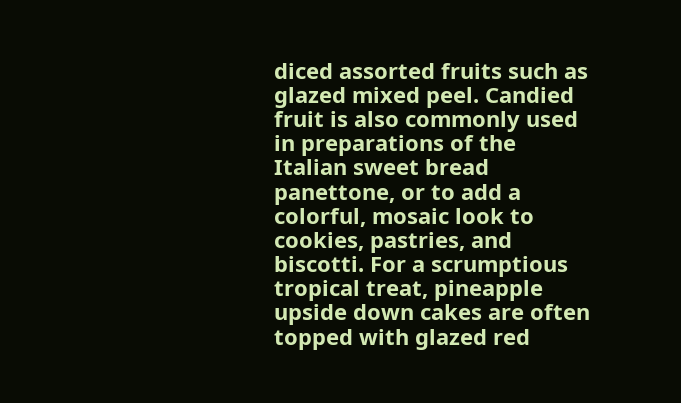diced assorted fruits such as glazed mixed peel. Candied fruit is also commonly used in preparations of the Italian sweet bread panettone, or to add a colorful, mosaic look to cookies, pastries, and biscotti. For a scrumptious tropical treat, pineapple upside down cakes are often topped with glazed red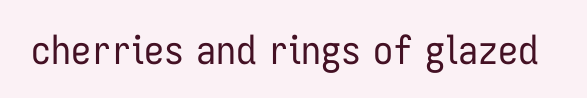cherries and rings of glazed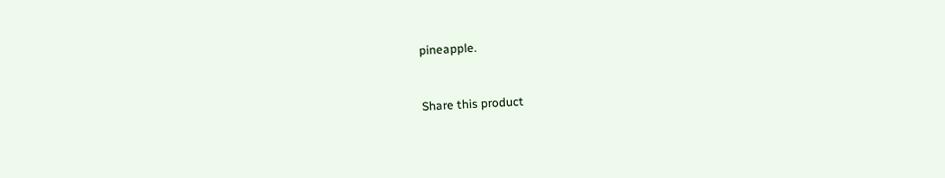pineapple.


Share this product